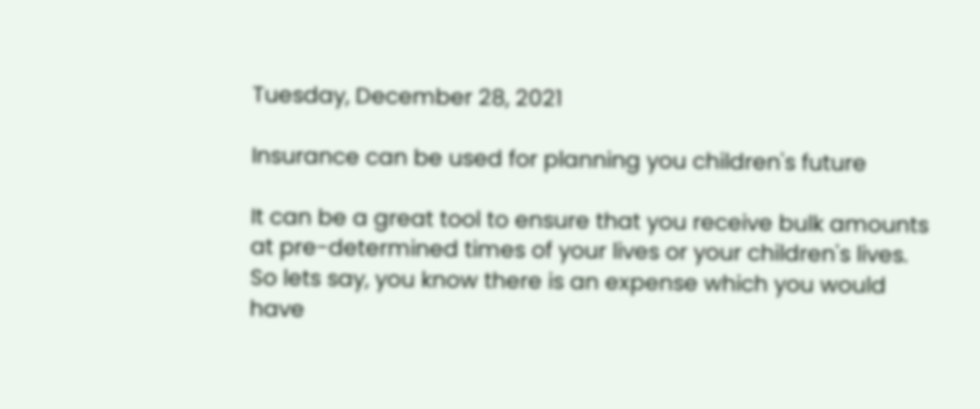Tuesday, December 28, 2021

Insurance can be used for planning you children's future

It can be a great tool to ensure that you receive bulk amounts at pre-determined times of your lives or your children's lives. So lets say, you know there is an expense which you would have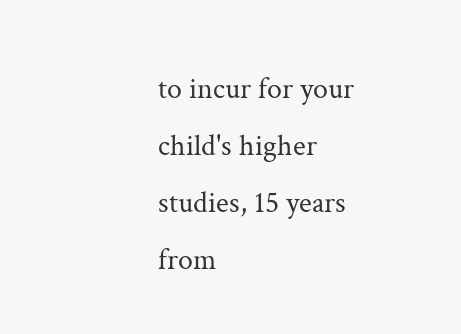to incur for your child's higher studies, 15 years from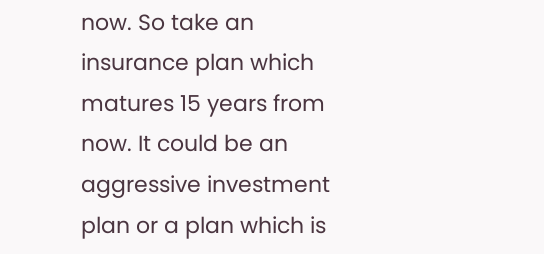now. So take an insurance plan which matures 15 years from now. It could be an aggressive investment plan or a plan which is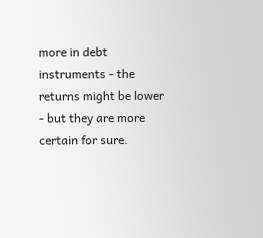more in debt instruments - the returns might be lower - but they are more certain for sure.